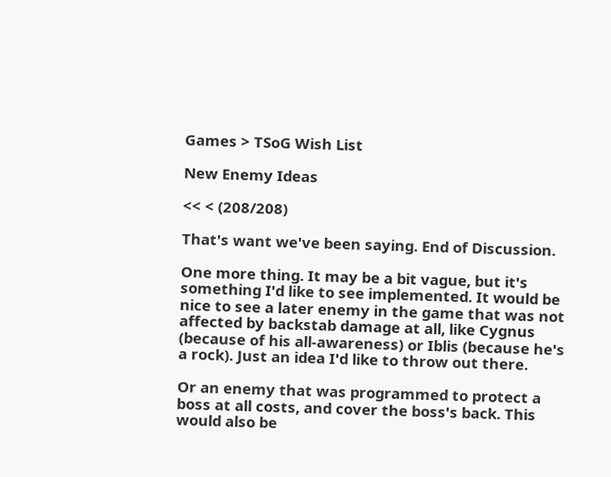Games > TSoG Wish List

New Enemy Ideas

<< < (208/208)

That's want we've been saying. End of Discussion.

One more thing. It may be a bit vague, but it's something I'd like to see implemented. It would be nice to see a later enemy in the game that was not affected by backstab damage at all, like Cygnus (because of his all-awareness) or Iblis (because he's a rock). Just an idea I'd like to throw out there.

Or an enemy that was programmed to protect a boss at all costs, and cover the boss's back. This would also be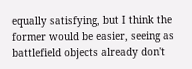equally satisfying, but I think the former would be easier, seeing as battlefield objects already don't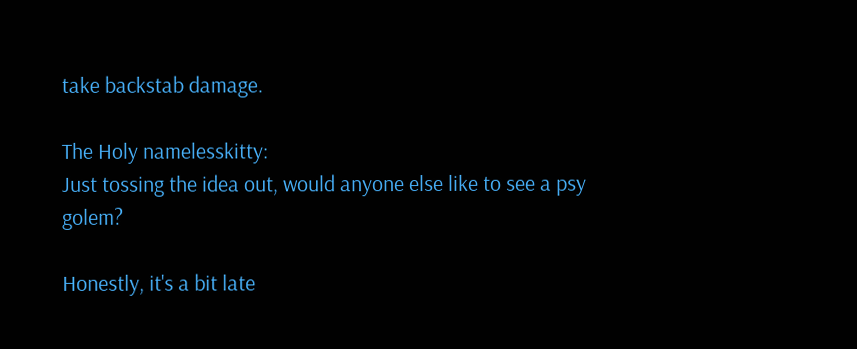take backstab damage.

The Holy namelesskitty:
Just tossing the idea out, would anyone else like to see a psy golem?

Honestly, it's a bit late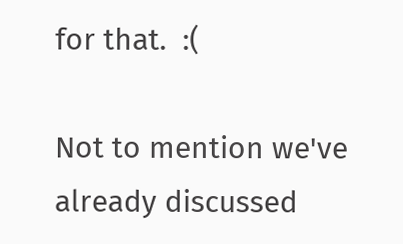for that.  :(

Not to mention we've already discussed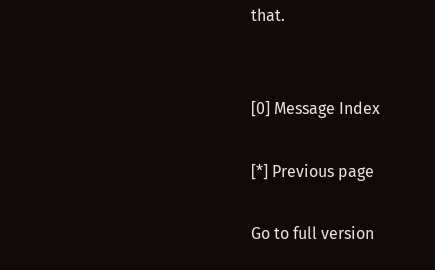that.


[0] Message Index

[*] Previous page

Go to full version